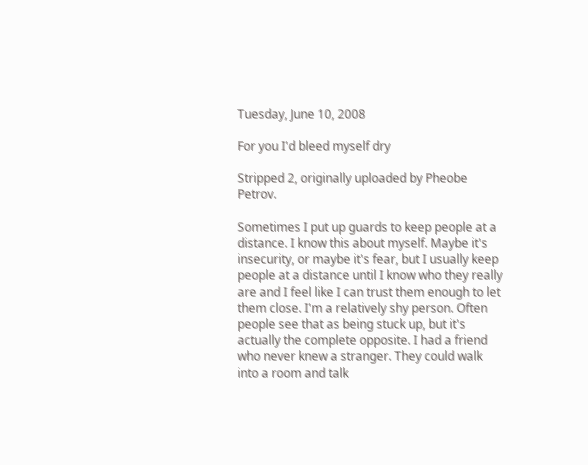Tuesday, June 10, 2008

For you I'd bleed myself dry

Stripped 2, originally uploaded by Pheobe Petrov.

Sometimes I put up guards to keep people at a distance. I know this about myself. Maybe it's insecurity, or maybe it's fear, but I usually keep people at a distance until I know who they really are and I feel like I can trust them enough to let them close. I'm a relatively shy person. Often people see that as being stuck up, but it's actually the complete opposite. I had a friend who never knew a stranger. They could walk into a room and talk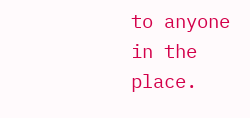to anyone in the place.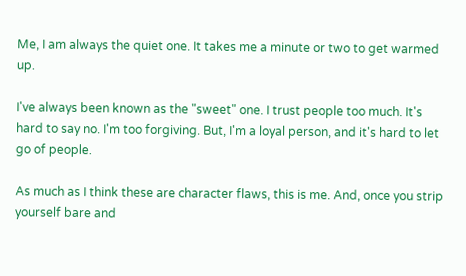Me, I am always the quiet one. It takes me a minute or two to get warmed up.

I've always been known as the "sweet" one. I trust people too much. It's hard to say no. I'm too forgiving. But, I'm a loyal person, and it's hard to let go of people.

As much as I think these are character flaws, this is me. And, once you strip yourself bare and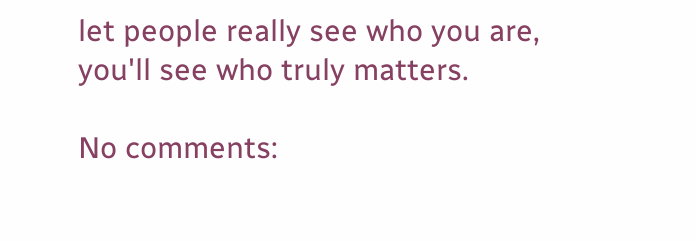let people really see who you are, you'll see who truly matters.

No comments: